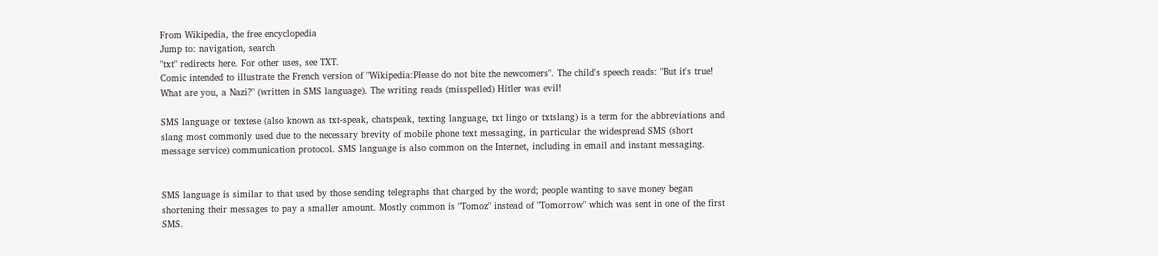From Wikipedia, the free encyclopedia
Jump to: navigation, search
"txt" redirects here. For other uses, see TXT.
Comic intended to illustrate the French version of "Wikipedia:Please do not bite the newcomers". The child's speech reads: "But it's true! What are you, a Nazi?" (written in SMS language). The writing reads (misspelled) Hitler was evil!

SMS language or textese (also known as txt-speak, chatspeak, texting language, txt lingo or txtslang) is a term for the abbreviations and slang most commonly used due to the necessary brevity of mobile phone text messaging, in particular the widespread SMS (short message service) communication protocol. SMS language is also common on the Internet, including in email and instant messaging.


SMS language is similar to that used by those sending telegraphs that charged by the word; people wanting to save money began shortening their messages to pay a smaller amount. Mostly common is "Tomoz" instead of "Tomorrow" which was sent in one of the first SMS.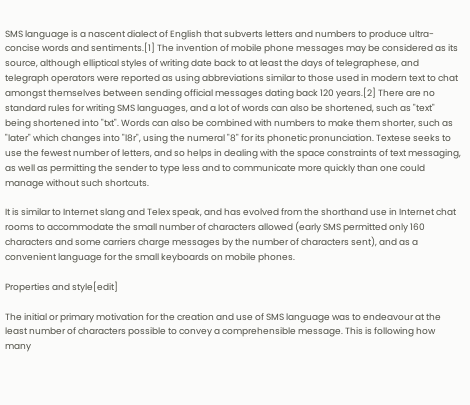SMS language is a nascent dialect of English that subverts letters and numbers to produce ultra-concise words and sentiments.[1] The invention of mobile phone messages may be considered as its source, although elliptical styles of writing date back to at least the days of telegraphese, and telegraph operators were reported as using abbreviations similar to those used in modern text to chat amongst themselves between sending official messages dating back 120 years.[2] There are no standard rules for writing SMS languages, and a lot of words can also be shortened, such as "text" being shortened into "txt". Words can also be combined with numbers to make them shorter, such as "later" which changes into "l8r", using the numeral "8" for its phonetic pronunciation. Textese seeks to use the fewest number of letters, and so helps in dealing with the space constraints of text messaging, as well as permitting the sender to type less and to communicate more quickly than one could manage without such shortcuts.

It is similar to Internet slang and Telex speak, and has evolved from the shorthand use in Internet chat rooms to accommodate the small number of characters allowed (early SMS permitted only 160 characters and some carriers charge messages by the number of characters sent), and as a convenient language for the small keyboards on mobile phones.

Properties and style[edit]

The initial or primary motivation for the creation and use of SMS language was to endeavour at the least number of characters possible to convey a comprehensible message. This is following how many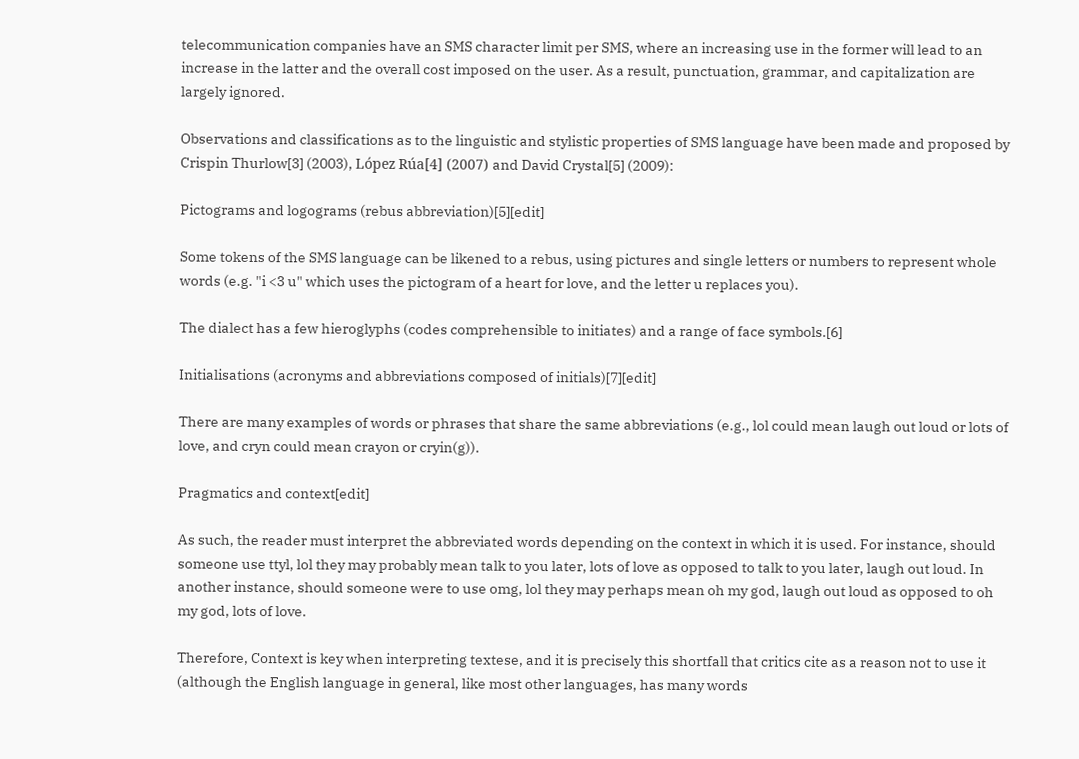telecommunication companies have an SMS character limit per SMS, where an increasing use in the former will lead to an increase in the latter and the overall cost imposed on the user. As a result, punctuation, grammar, and capitalization are largely ignored.

Observations and classifications as to the linguistic and stylistic properties of SMS language have been made and proposed by Crispin Thurlow[3] (2003), López Rúa[4] (2007) and David Crystal[5] (2009):

Pictograms and logograms (rebus abbreviation)[5][edit]

Some tokens of the SMS language can be likened to a rebus, using pictures and single letters or numbers to represent whole words (e.g. "i <3 u" which uses the pictogram of a heart for love, and the letter u replaces you).

The dialect has a few hieroglyphs (codes comprehensible to initiates) and a range of face symbols.[6]

Initialisations (acronyms and abbreviations composed of initials)[7][edit]

There are many examples of words or phrases that share the same abbreviations (e.g., lol could mean laugh out loud or lots of love, and cryn could mean crayon or cryin(g)).

Pragmatics and context[edit]

As such, the reader must interpret the abbreviated words depending on the context in which it is used. For instance, should someone use ttyl, lol they may probably mean talk to you later, lots of love as opposed to talk to you later, laugh out loud. In another instance, should someone were to use omg, lol they may perhaps mean oh my god, laugh out loud as opposed to oh my god, lots of love.

Therefore, Context is key when interpreting textese, and it is precisely this shortfall that critics cite as a reason not to use it (although the English language in general, like most other languages, has many words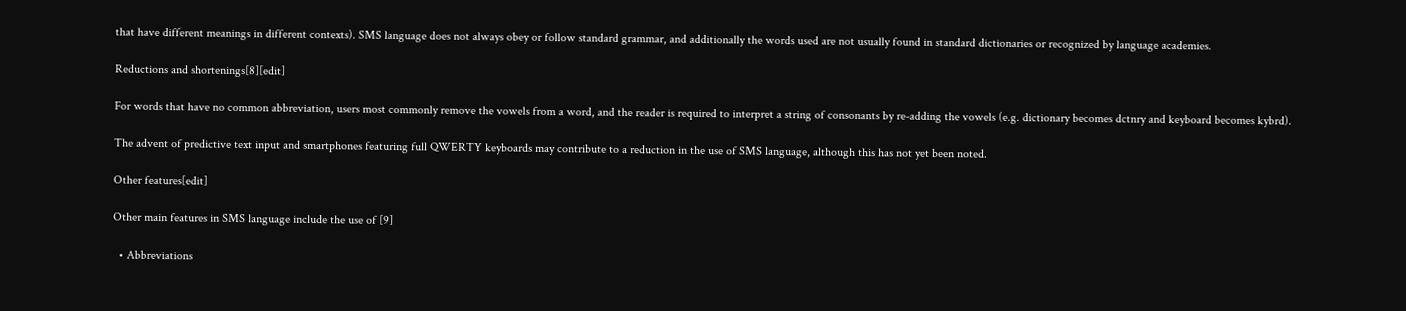that have different meanings in different contexts). SMS language does not always obey or follow standard grammar, and additionally the words used are not usually found in standard dictionaries or recognized by language academies.

Reductions and shortenings[8][edit]

For words that have no common abbreviation, users most commonly remove the vowels from a word, and the reader is required to interpret a string of consonants by re-adding the vowels (e.g. dictionary becomes dctnry and keyboard becomes kybrd).

The advent of predictive text input and smartphones featuring full QWERTY keyboards may contribute to a reduction in the use of SMS language, although this has not yet been noted.

Other features[edit]

Other main features in SMS language include the use of [9]

  • Abbreviations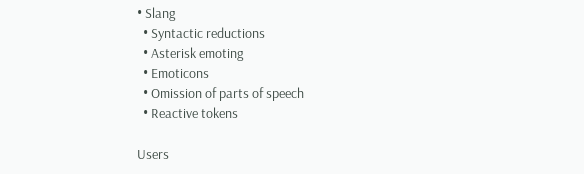• Slang
  • Syntactic reductions
  • Asterisk emoting
  • Emoticons
  • Omission of parts of speech
  • Reactive tokens

Users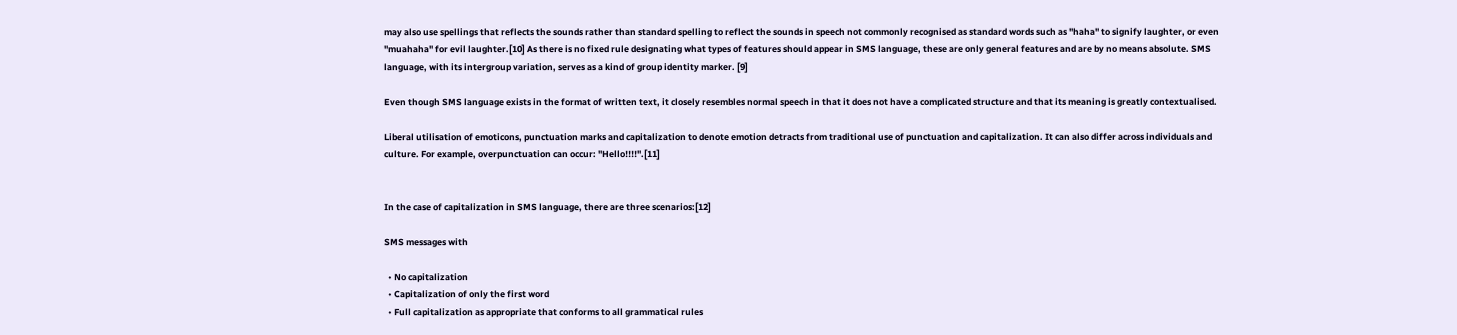may also use spellings that reflects the sounds rather than standard spelling to reflect the sounds in speech not commonly recognised as standard words such as "haha" to signify laughter, or even "muahaha" for evil laughter.[10] As there is no fixed rule designating what types of features should appear in SMS language, these are only general features and are by no means absolute. SMS language, with its intergroup variation, serves as a kind of group identity marker. [9]

Even though SMS language exists in the format of written text, it closely resembles normal speech in that it does not have a complicated structure and that its meaning is greatly contextualised.

Liberal utilisation of emoticons, punctuation marks and capitalization to denote emotion detracts from traditional use of punctuation and capitalization. It can also differ across individuals and culture. For example, overpunctuation can occur: "Hello!!!!".[11]


In the case of capitalization in SMS language, there are three scenarios:[12]

SMS messages with

  • No capitalization
  • Capitalization of only the first word
  • Full capitalization as appropriate that conforms to all grammatical rules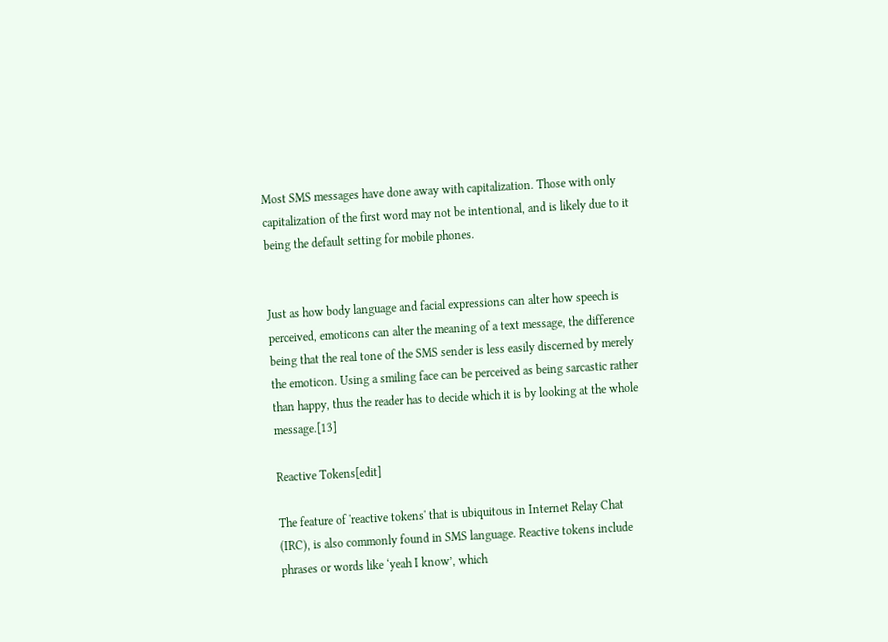Most SMS messages have done away with capitalization. Those with only capitalization of the first word may not be intentional, and is likely due to it being the default setting for mobile phones.


Just as how body language and facial expressions can alter how speech is perceived, emoticons can alter the meaning of a text message, the difference being that the real tone of the SMS sender is less easily discerned by merely the emoticon. Using a smiling face can be perceived as being sarcastic rather than happy, thus the reader has to decide which it is by looking at the whole message.[13]

Reactive Tokens[edit]

The feature of 'reactive tokens' that is ubiquitous in Internet Relay Chat (IRC), is also commonly found in SMS language. Reactive tokens include phrases or words like ‘yeah I know’, which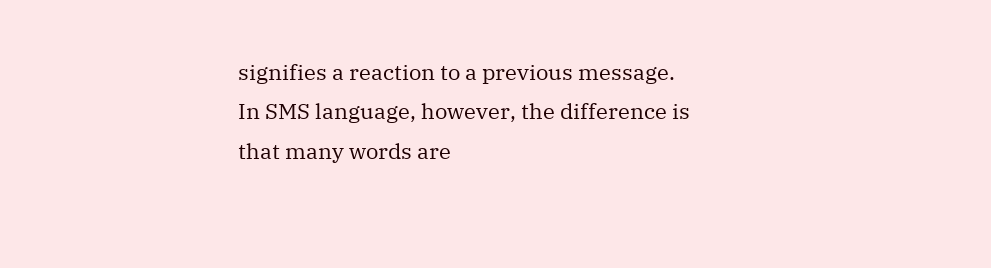signifies a reaction to a previous message. In SMS language, however, the difference is that many words are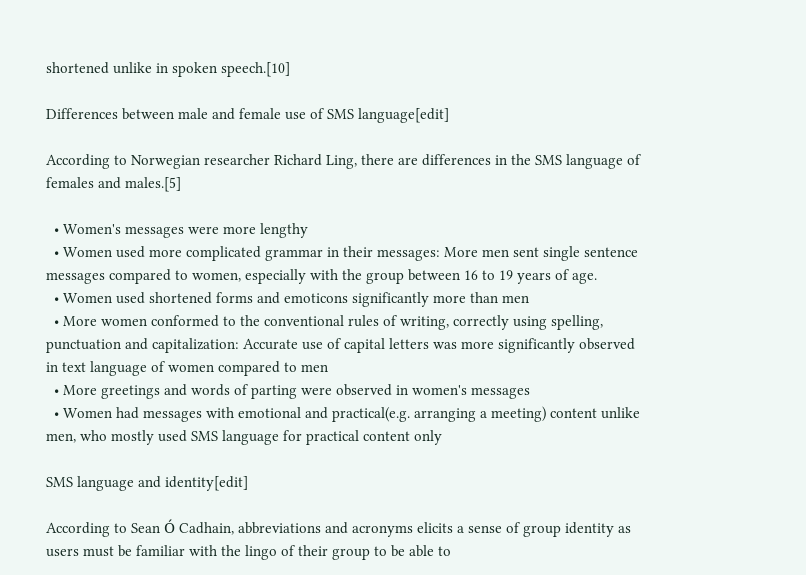shortened unlike in spoken speech.[10]

Differences between male and female use of SMS language[edit]

According to Norwegian researcher Richard Ling, there are differences in the SMS language of females and males.[5]

  • Women's messages were more lengthy
  • Women used more complicated grammar in their messages: More men sent single sentence messages compared to women, especially with the group between 16 to 19 years of age.
  • Women used shortened forms and emoticons significantly more than men
  • More women conformed to the conventional rules of writing, correctly using spelling, punctuation and capitalization: Accurate use of capital letters was more significantly observed in text language of women compared to men
  • More greetings and words of parting were observed in women's messages
  • Women had messages with emotional and practical(e.g. arranging a meeting) content unlike men, who mostly used SMS language for practical content only

SMS language and identity[edit]

According to Sean Ó Cadhain, abbreviations and acronyms elicits a sense of group identity as users must be familiar with the lingo of their group to be able to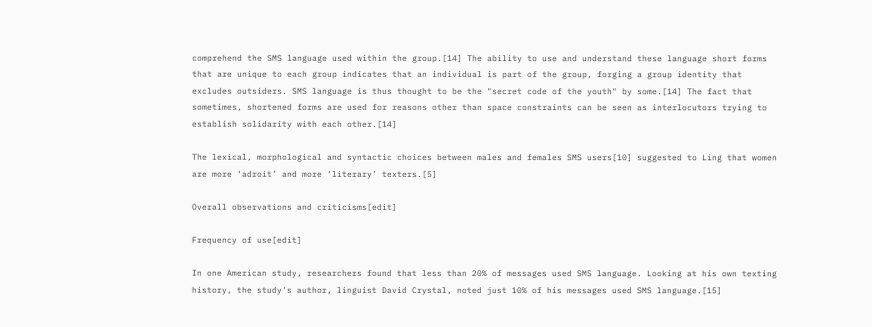comprehend the SMS language used within the group.[14] The ability to use and understand these language short forms that are unique to each group indicates that an individual is part of the group, forging a group identity that excludes outsiders. SMS language is thus thought to be the "secret code of the youth" by some.[14] The fact that sometimes, shortened forms are used for reasons other than space constraints can be seen as interlocutors trying to establish solidarity with each other.[14]

The lexical, morphological and syntactic choices between males and females SMS users[10] suggested to Ling that women are more ‘adroit’ and more ‘literary’ texters.[5]

Overall observations and criticisms[edit]

Frequency of use[edit]

In one American study, researchers found that less than 20% of messages used SMS language. Looking at his own texting history, the study's author, linguist David Crystal, noted just 10% of his messages used SMS language.[15]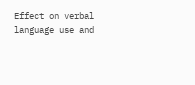Effect on verbal language use and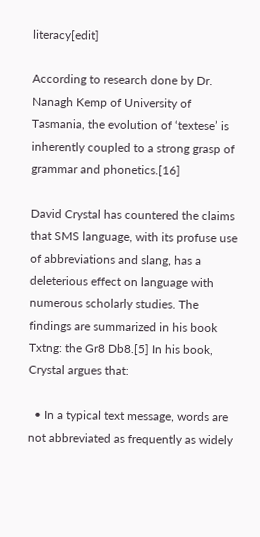literacy[edit]

According to research done by Dr. Nanagh Kemp of University of Tasmania, the evolution of ‘textese’ is inherently coupled to a strong grasp of grammar and phonetics.[16]

David Crystal has countered the claims that SMS language, with its profuse use of abbreviations and slang, has a deleterious effect on language with numerous scholarly studies. The findings are summarized in his book Txtng: the Gr8 Db8.[5] In his book, Crystal argues that:

  • In a typical text message, words are not abbreviated as frequently as widely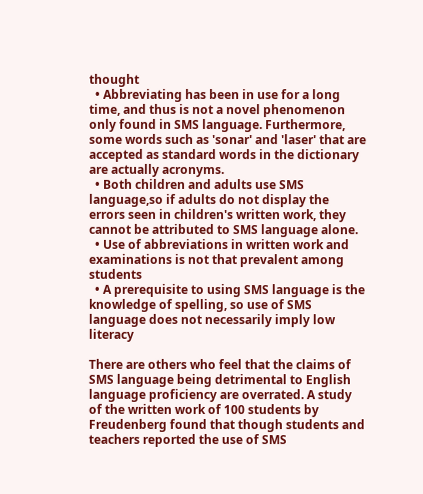thought
  • Abbreviating has been in use for a long time, and thus is not a novel phenomenon only found in SMS language. Furthermore, some words such as 'sonar' and 'laser' that are accepted as standard words in the dictionary are actually acronyms.
  • Both children and adults use SMS language,so if adults do not display the errors seen in children's written work, they cannot be attributed to SMS language alone.
  • Use of abbreviations in written work and examinations is not that prevalent among students
  • A prerequisite to using SMS language is the knowledge of spelling, so use of SMS language does not necessarily imply low literacy

There are others who feel that the claims of SMS language being detrimental to English language proficiency are overrated. A study of the written work of 100 students by Freudenberg found that though students and teachers reported the use of SMS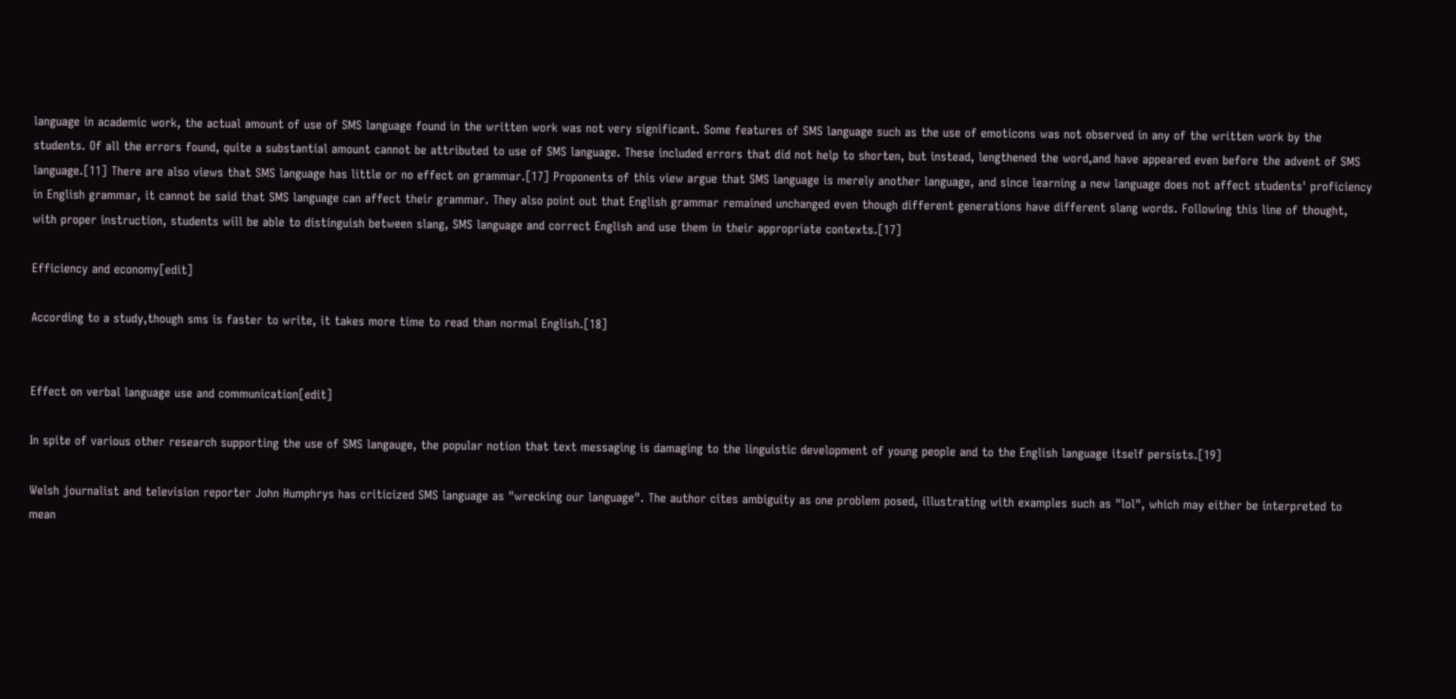language in academic work, the actual amount of use of SMS language found in the written work was not very significant. Some features of SMS language such as the use of emoticons was not observed in any of the written work by the students. Of all the errors found, quite a substantial amount cannot be attributed to use of SMS language. These included errors that did not help to shorten, but instead, lengthened the word,and have appeared even before the advent of SMS language.[11] There are also views that SMS language has little or no effect on grammar.[17] Proponents of this view argue that SMS language is merely another language, and since learning a new language does not affect students' proficiency in English grammar, it cannot be said that SMS language can affect their grammar. They also point out that English grammar remained unchanged even though different generations have different slang words. Following this line of thought, with proper instruction, students will be able to distinguish between slang, SMS language and correct English and use them in their appropriate contexts.[17]

Efficiency and economy[edit]

According to a study,though sms is faster to write, it takes more time to read than normal English.[18]


Effect on verbal language use and communication[edit]

In spite of various other research supporting the use of SMS langauge, the popular notion that text messaging is damaging to the linguistic development of young people and to the English language itself persists.[19]

Welsh journalist and television reporter John Humphrys has criticized SMS language as "wrecking our language". The author cites ambiguity as one problem posed, illustrating with examples such as "lol", which may either be interpreted to mean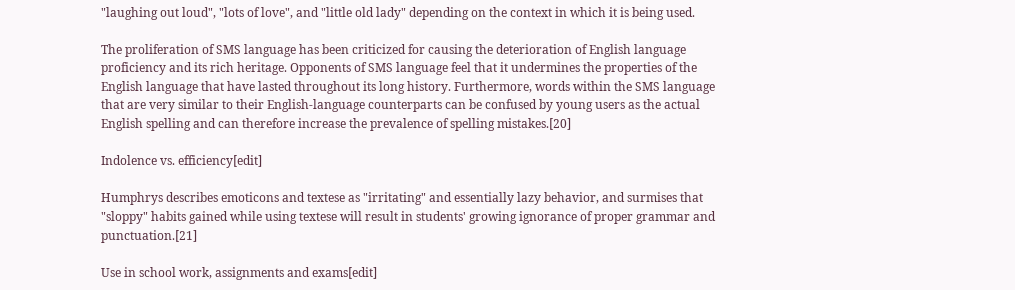"laughing out loud", "lots of love", and "little old lady" depending on the context in which it is being used.

The proliferation of SMS language has been criticized for causing the deterioration of English language proficiency and its rich heritage. Opponents of SMS language feel that it undermines the properties of the English language that have lasted throughout its long history. Furthermore, words within the SMS language that are very similar to their English-language counterparts can be confused by young users as the actual English spelling and can therefore increase the prevalence of spelling mistakes.[20]

Indolence vs. efficiency[edit]

Humphrys describes emoticons and textese as "irritating" and essentially lazy behavior, and surmises that "sloppy" habits gained while using textese will result in students' growing ignorance of proper grammar and punctuation.[21]

Use in school work, assignments and exams[edit]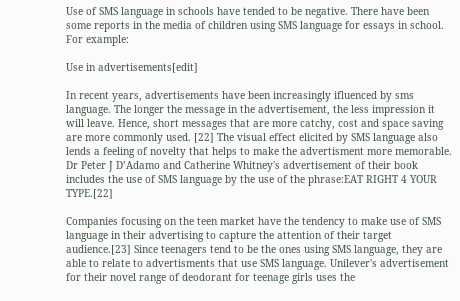Use of SMS language in schools have tended to be negative. There have been some reports in the media of children using SMS language for essays in school. For example:

Use in advertisements[edit]

In recent years, advertisements have been increasingly ifluenced by sms language. The longer the message in the advertisement, the less impression it will leave. Hence, short messages that are more catchy, cost and space saving are more commonly used. [22] The visual effect elicited by SMS language also lends a feeling of novelty that helps to make the advertisment more memorable. Dr Peter J D’Adamo and Catherine Whitney's advertisement of their book includes the use of SMS language by the use of the phrase:EAT RIGHT 4 YOUR TYPE.[22]

Companies focusing on the teen market have the tendency to make use of SMS language in their advertising to capture the attention of their target audience.[23] Since teenagers tend to be the ones using SMS language, they are able to relate to advertisments that use SMS language. Unilever's advertisement for their novel range of deodorant for teenage girls uses the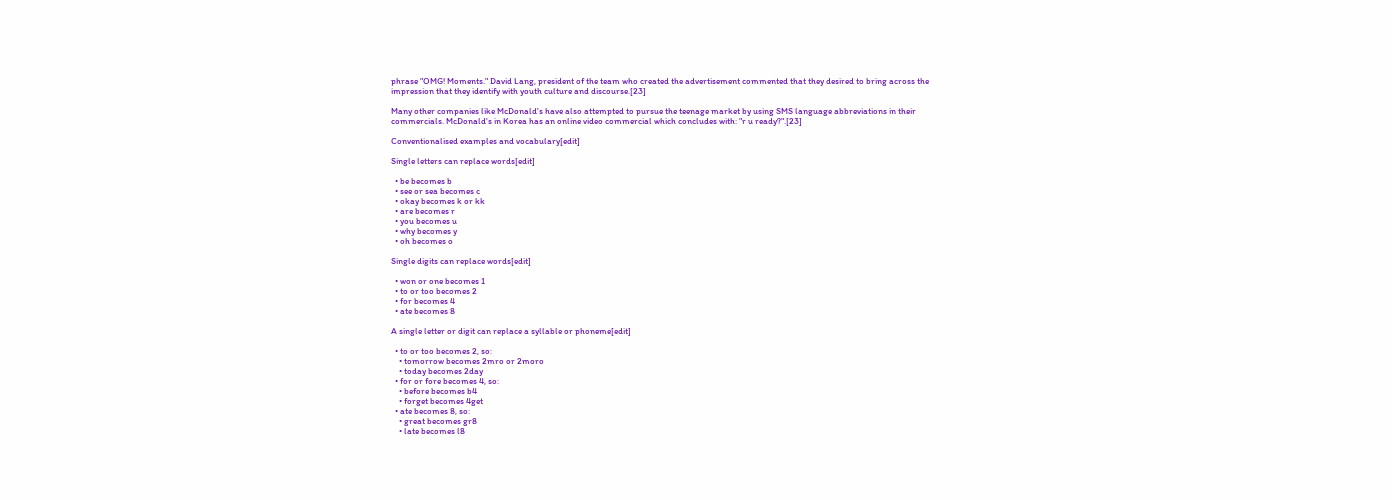phrase "OMG! Moments." David Lang, president of the team who created the advertisement commented that they desired to bring across the impression that they identify with youth culture and discourse.[23]

Many other companies like McDonald's have also attempted to pursue the teenage market by using SMS language abbreviations in their commercials. McDonald's in Korea has an online video commercial which concludes with: "r u ready?".[23]

Conventionalised examples and vocabulary[edit]

Single letters can replace words[edit]

  • be becomes b
  • see or sea becomes c
  • okay becomes k or kk
  • are becomes r
  • you becomes u
  • why becomes y
  • oh becomes o

Single digits can replace words[edit]

  • won or one becomes 1
  • to or too becomes 2
  • for becomes 4
  • ate becomes 8

A single letter or digit can replace a syllable or phoneme[edit]

  • to or too becomes 2, so:
    • tomorrow becomes 2mro or 2moro
    • today becomes 2day
  • for or fore becomes 4, so:
    • before becomes b4
    • forget becomes 4get
  • ate becomes 8, so:
    • great becomes gr8
    • late becomes l8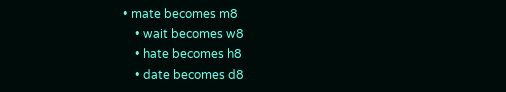• mate becomes m8
    • wait becomes w8
    • hate becomes h8
    • date becomes d8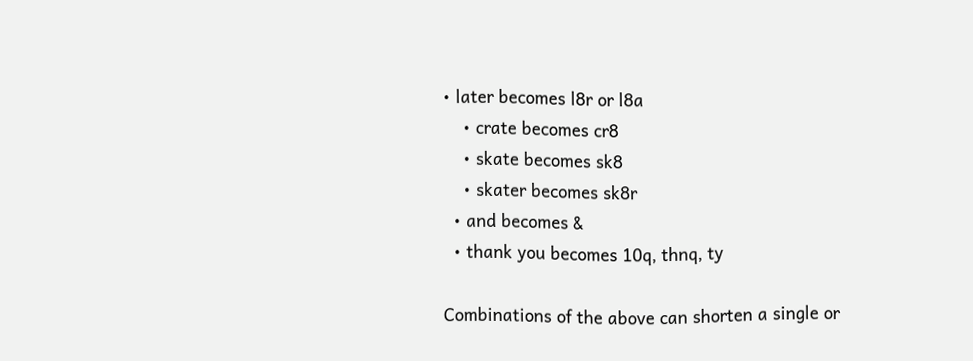• later becomes l8r or l8a
    • crate becomes cr8
    • skate becomes sk8
    • skater becomes sk8r
  • and becomes &
  • thank you becomes 10q, thnq, ty

Combinations of the above can shorten a single or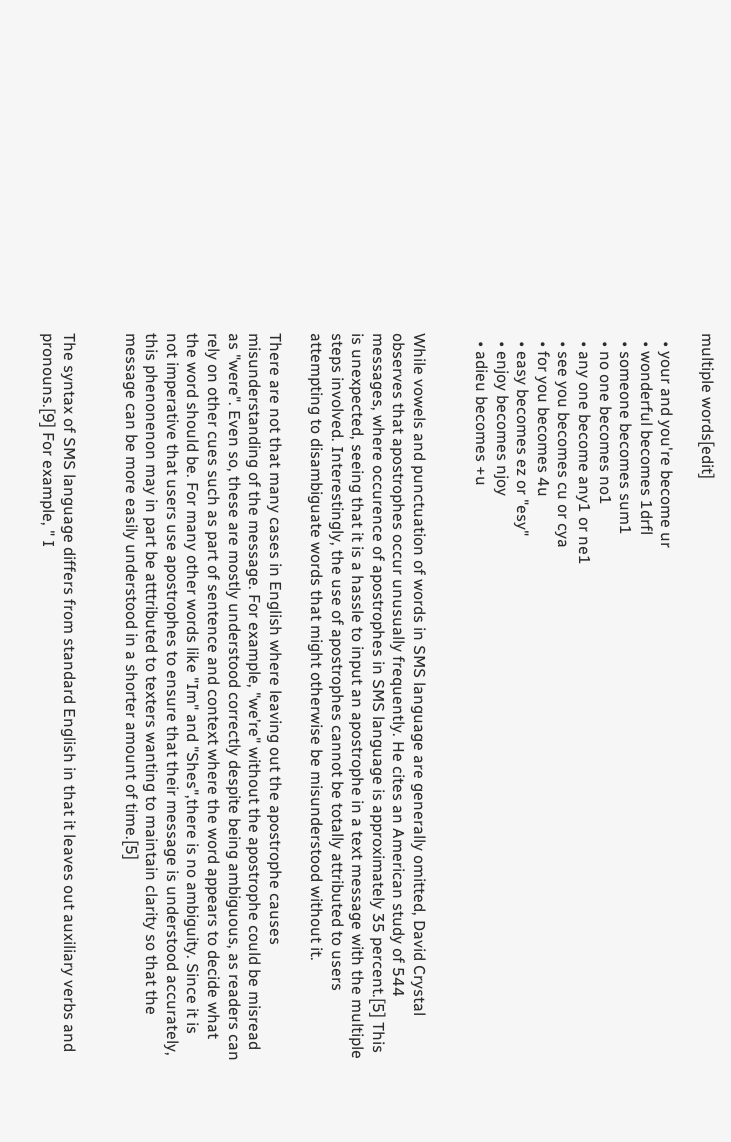multiple words[edit]

  • your and you're become ur
  • wonderful becomes 1drfl
  • someone becomes sum1
  • no one becomes no1
  • any one become any1 or ne1
  • see you becomes cu or cya
  • for you becomes 4u
  • easy becomes ez or "esy"
  • enjoy becomes njoy
  • adieu becomes +u


While vowels and punctuation of words in SMS language are generally omitted, David Crystal observes that apostrophes occur unusually frequently. He cites an American study of 544 messages, where occurence of apostrophes in SMS language is approximately 35 percent.[5] This is unexpected, seeing that it is a hassle to input an apostrophe in a text message with the multiple steps involved. Interestingly, the use of apostrophes cannot be totally attributed to users attempting to disambiguate words that might otherwise be misunderstood without it.

There are not that many cases in English where leaving out the apostrophe causes misunderstanding of the message. For example, "we’re" without the apostrophe could be misread as "were". Even so, these are mostly understood correctly despite being ambiguous, as readers can rely on other cues such as part of sentence and context where the word appears to decide what the word should be. For many other words like "Im" and "Shes",there is no ambiguity. Since it is not imperative that users use apostrophes to ensure that their message is understood accurately, this phenonenon may in part be atttributed to texters wanting to maintain clarity so that the message can be more easily understood in a shorter amount of time.[5]


The syntax of SMS language differs from standard English in that it leaves out auxiliary verbs and pronouns.[9] For example, " I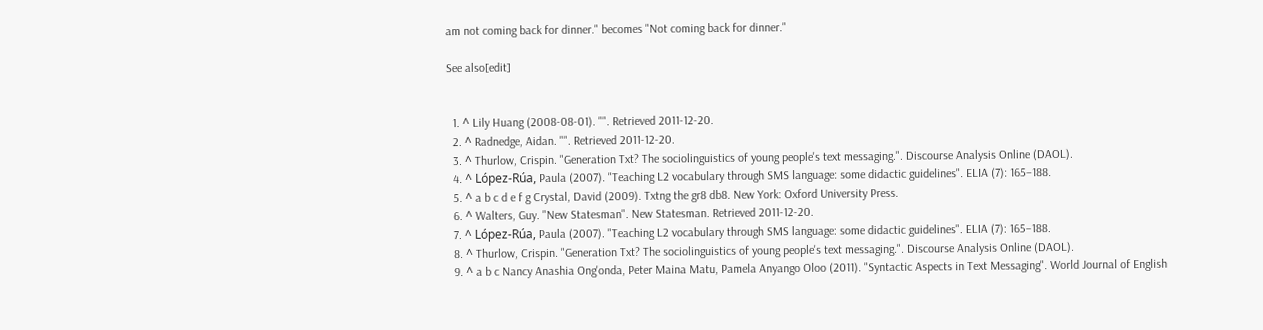am not coming back for dinner." becomes "Not coming back for dinner."

See also[edit]


  1. ^ Lily Huang (2008-08-01). "". Retrieved 2011-12-20.
  2. ^ Radnedge, Aidan. "". Retrieved 2011-12-20.
  3. ^ Thurlow, Crispin. "Generation Txt? The sociolinguistics of young people's text messaging.". Discourse Analysis Online (DAOL).
  4. ^ López-Rúa, Paula (2007). "Teaching L2 vocabulary through SMS language: some didactic guidelines". ELIA (7): 165–188.
  5. ^ a b c d e f g Crystal, David (2009). Txtng the gr8 db8. New York: Oxford University Press.
  6. ^ Walters, Guy. "New Statesman". New Statesman. Retrieved 2011-12-20.
  7. ^ López-Rúa, Paula (2007). "Teaching L2 vocabulary through SMS language: some didactic guidelines". ELIA (7): 165–188.
  8. ^ Thurlow, Crispin. "Generation Txt? The sociolinguistics of young people's text messaging.". Discourse Analysis Online (DAOL).
  9. ^ a b c Nancy Anashia Ong'onda, Peter Maina Matu, Pamela Anyango Oloo (2011). "Syntactic Aspects in Text Messaging". World Journal of English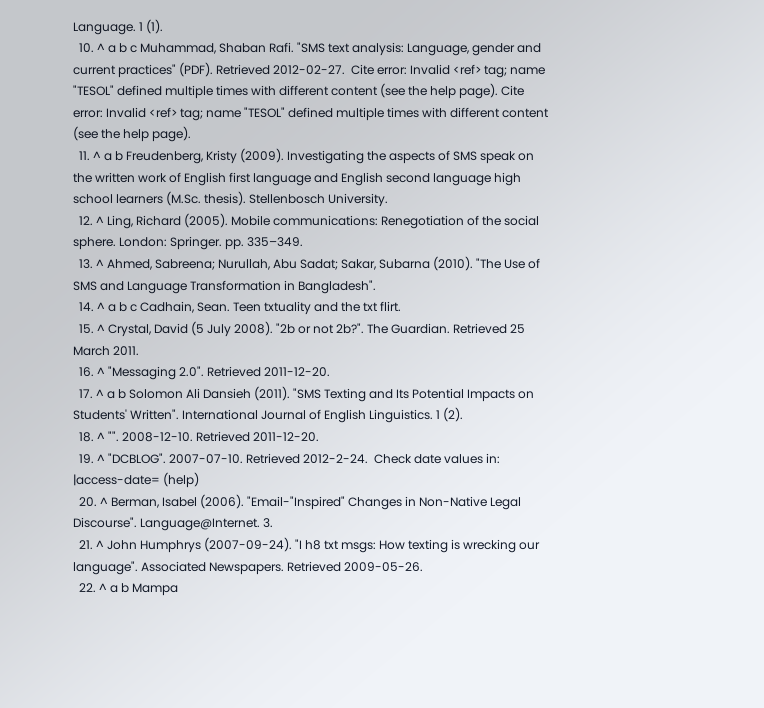Language. 1 (1).
  10. ^ a b c Muhammad, Shaban Rafi. "SMS text analysis: Language, gender and current practices" (PDF). Retrieved 2012-02-27.  Cite error: Invalid <ref> tag; name "TESOL" defined multiple times with different content (see the help page). Cite error: Invalid <ref> tag; name "TESOL" defined multiple times with different content (see the help page).
  11. ^ a b Freudenberg, Kristy (2009). Investigating the aspects of SMS speak on the written work of English first language and English second language high school learners (M.Sc. thesis). Stellenbosch University.
  12. ^ Ling, Richard (2005). Mobile communications: Renegotiation of the social sphere. London: Springer. pp. 335–349.
  13. ^ Ahmed, Sabreena; Nurullah, Abu Sadat; Sakar, Subarna (2010). "The Use of SMS and Language Transformation in Bangladesh".
  14. ^ a b c Cadhain, Sean. Teen txtuality and the txt flirt.
  15. ^ Crystal, David (5 July 2008). "2b or not 2b?". The Guardian. Retrieved 25 March 2011.
  16. ^ "Messaging 2.0". Retrieved 2011-12-20.
  17. ^ a b Solomon Ali Dansieh (2011). "SMS Texting and Its Potential Impacts on Students' Written". International Journal of English Linguistics. 1 (2).
  18. ^ "". 2008-12-10. Retrieved 2011-12-20.
  19. ^ "DCBLOG". 2007-07-10. Retrieved 2012-2-24.  Check date values in: |access-date= (help)
  20. ^ Berman, Isabel (2006). "Email-"Inspired" Changes in Non-Native Legal Discourse". Language@Internet. 3.
  21. ^ John Humphrys (2007-09-24). "I h8 txt msgs: How texting is wrecking our language". Associated Newspapers. Retrieved 2009-05-26.
  22. ^ a b Mampa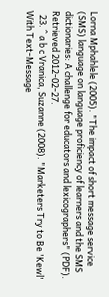Lorna Mphahlele (2005). "The impact of short message service (SMS) language on language proficiency of learners and the SMS dictionaries: A challenge for educators and lexicographers" (PDF). Retrieved 2012-02-27.
  23. ^ a b c Vranica, Suzanne (2008). "Marketers Try to Be 'Kewl' With Text-Message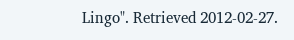Lingo". Retrieved 2012-02-27.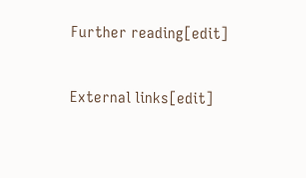Further reading[edit]

External links[edit]